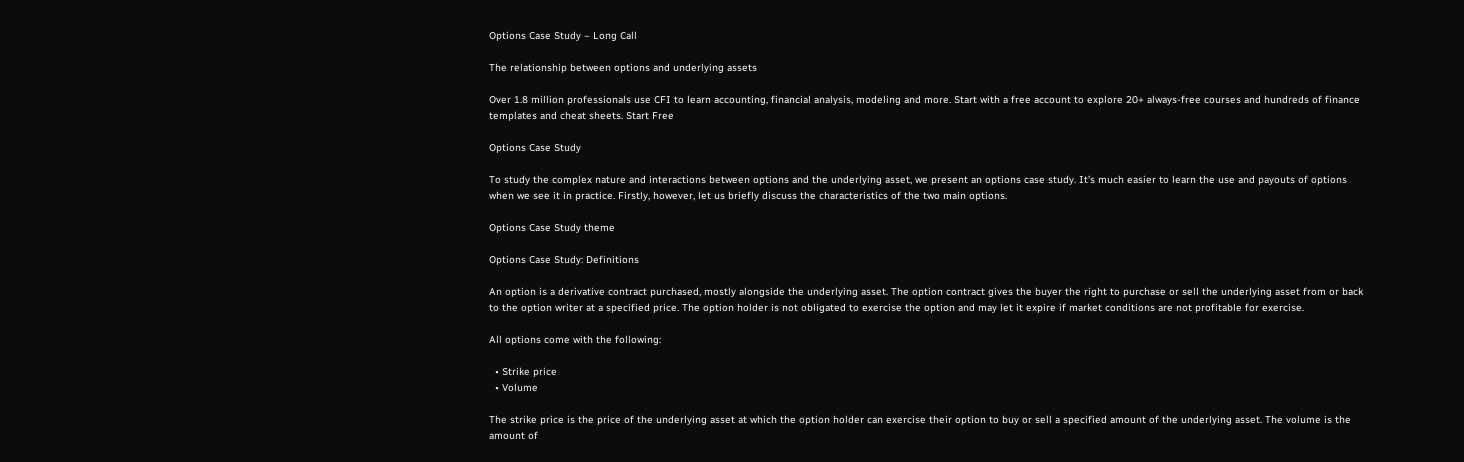Options Case Study – Long Call

The relationship between options and underlying assets

Over 1.8 million professionals use CFI to learn accounting, financial analysis, modeling and more. Start with a free account to explore 20+ always-free courses and hundreds of finance templates and cheat sheets. Start Free

Options Case Study

To study the complex nature and interactions between options and the underlying asset, we present an options case study. It’s much easier to learn the use and payouts of options when we see it in practice. Firstly, however, let us briefly discuss the characteristics of the two main options.

Options Case Study theme

Options Case Study: Definitions

An option is a derivative contract purchased, mostly alongside the underlying asset. The option contract gives the buyer the right to purchase or sell the underlying asset from or back to the option writer at a specified price. The option holder is not obligated to exercise the option and may let it expire if market conditions are not profitable for exercise.

All options come with the following:

  • Strike price
  • Volume

The strike price is the price of the underlying asset at which the option holder can exercise their option to buy or sell a specified amount of the underlying asset. The volume is the amount of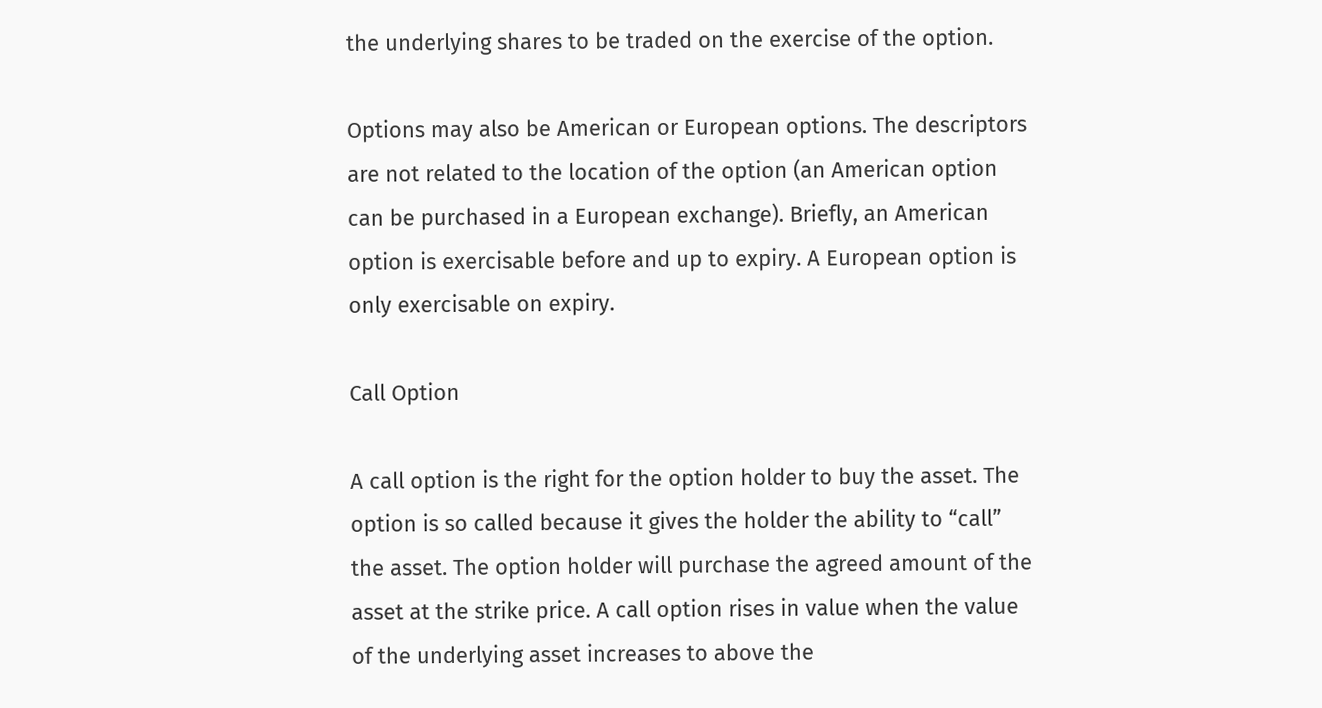the underlying shares to be traded on the exercise of the option.

Options may also be American or European options. The descriptors are not related to the location of the option (an American option can be purchased in a European exchange). Briefly, an American option is exercisable before and up to expiry. A European option is only exercisable on expiry.

Call Option

A call option is the right for the option holder to buy the asset. The option is so called because it gives the holder the ability to “call” the asset. The option holder will purchase the agreed amount of the asset at the strike price. A call option rises in value when the value of the underlying asset increases to above the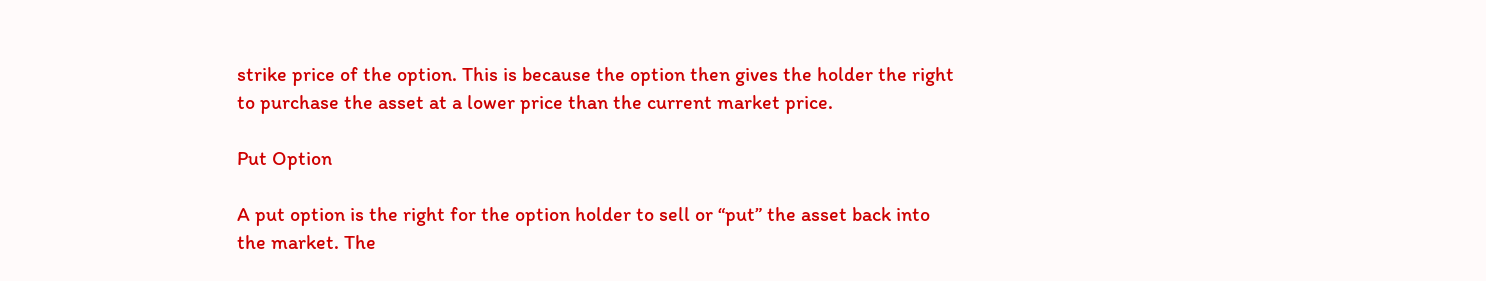strike price of the option. This is because the option then gives the holder the right to purchase the asset at a lower price than the current market price.

Put Option

A put option is the right for the option holder to sell or “put” the asset back into the market. The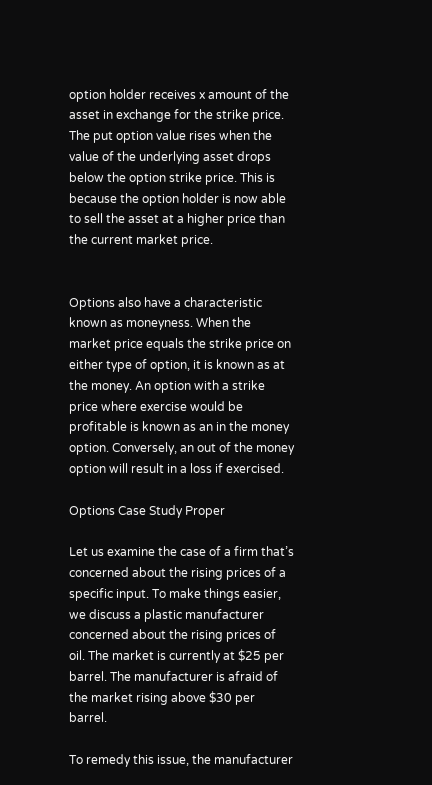option holder receives x amount of the asset in exchange for the strike price. The put option value rises when the value of the underlying asset drops below the option strike price. This is because the option holder is now able to sell the asset at a higher price than the current market price.


Options also have a characteristic known as moneyness. When the market price equals the strike price on either type of option, it is known as at the money. An option with a strike price where exercise would be profitable is known as an in the money option. Conversely, an out of the money option will result in a loss if exercised.

Options Case Study Proper

Let us examine the case of a firm that’s concerned about the rising prices of a specific input. To make things easier, we discuss a plastic manufacturer concerned about the rising prices of oil. The market is currently at $25 per barrel. The manufacturer is afraid of the market rising above $30 per barrel.

To remedy this issue, the manufacturer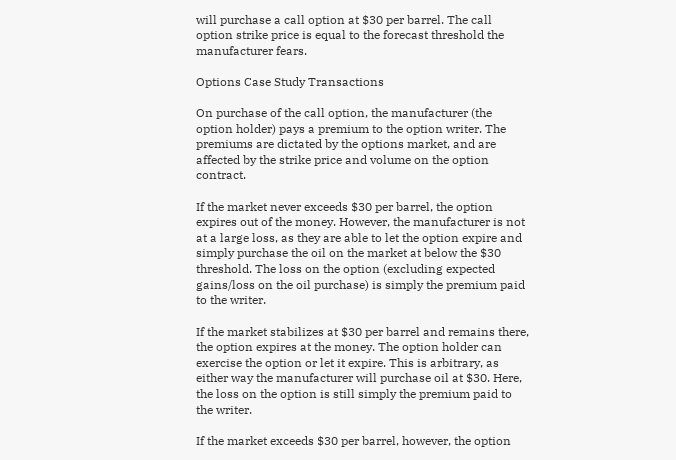will purchase a call option at $30 per barrel. The call option strike price is equal to the forecast threshold the manufacturer fears.

Options Case Study Transactions

On purchase of the call option, the manufacturer (the option holder) pays a premium to the option writer. The premiums are dictated by the options market, and are affected by the strike price and volume on the option contract.

If the market never exceeds $30 per barrel, the option expires out of the money. However, the manufacturer is not at a large loss, as they are able to let the option expire and simply purchase the oil on the market at below the $30 threshold. The loss on the option (excluding expected gains/loss on the oil purchase) is simply the premium paid to the writer.

If the market stabilizes at $30 per barrel and remains there, the option expires at the money. The option holder can exercise the option or let it expire. This is arbitrary, as either way the manufacturer will purchase oil at $30. Here, the loss on the option is still simply the premium paid to the writer.

If the market exceeds $30 per barrel, however, the option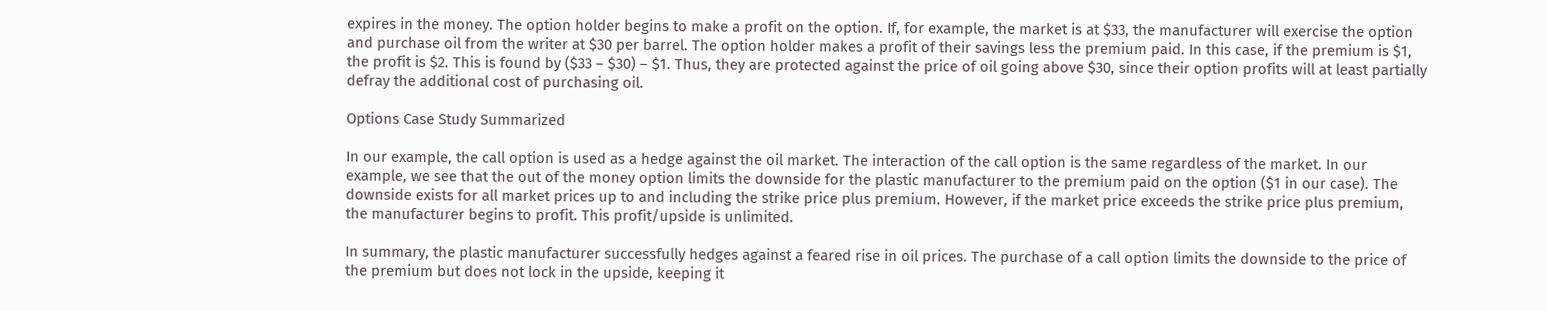expires in the money. The option holder begins to make a profit on the option. If, for example, the market is at $33, the manufacturer will exercise the option and purchase oil from the writer at $30 per barrel. The option holder makes a profit of their savings less the premium paid. In this case, if the premium is $1, the profit is $2. This is found by ($33 – $30) – $1. Thus, they are protected against the price of oil going above $30, since their option profits will at least partially defray the additional cost of purchasing oil.

Options Case Study Summarized

In our example, the call option is used as a hedge against the oil market. The interaction of the call option is the same regardless of the market. In our example, we see that the out of the money option limits the downside for the plastic manufacturer to the premium paid on the option ($1 in our case). The downside exists for all market prices up to and including the strike price plus premium. However, if the market price exceeds the strike price plus premium, the manufacturer begins to profit. This profit/upside is unlimited.

In summary, the plastic manufacturer successfully hedges against a feared rise in oil prices. The purchase of a call option limits the downside to the price of the premium but does not lock in the upside, keeping it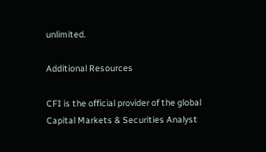unlimited.

Additional Resources

CFI is the official provider of the global Capital Markets & Securities Analyst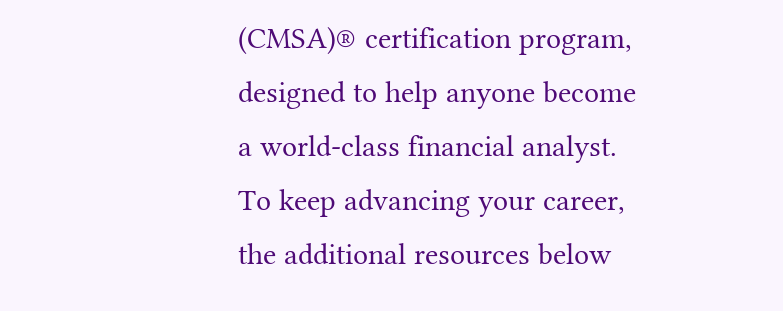(CMSA)® certification program, designed to help anyone become a world-class financial analyst. To keep advancing your career, the additional resources below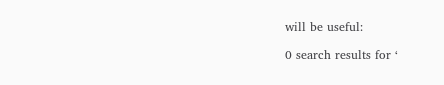will be useful:

0 search results for ‘